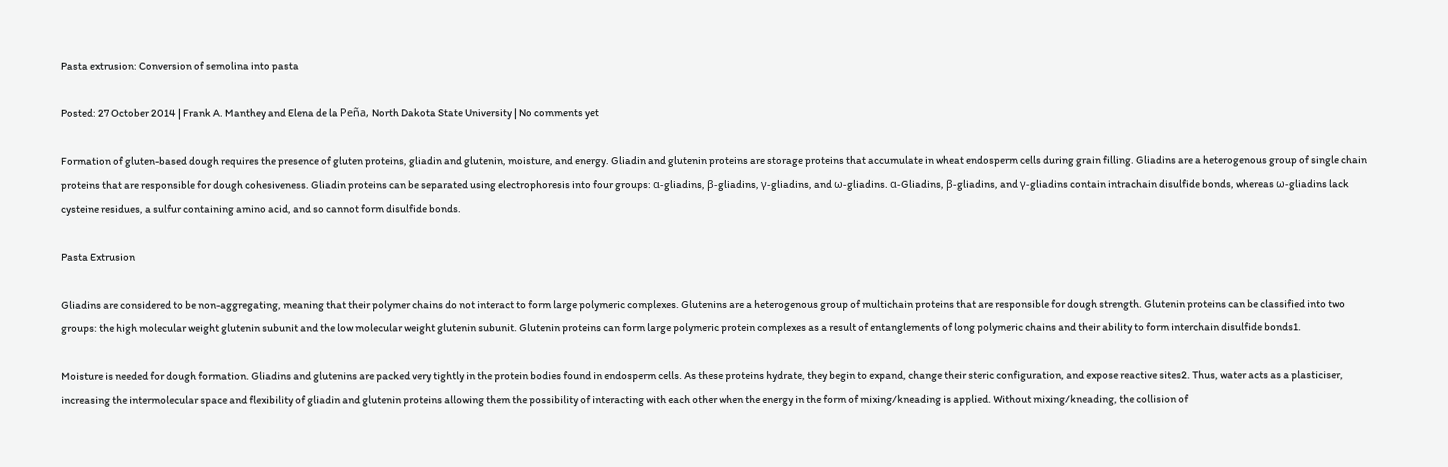Pasta extrusion: Conversion of semolina into pasta

Posted: 27 October 2014 | Frank A. Manthey and Elena de la Peña, North Dakota State University | No comments yet

Formation of gluten-based dough requires the presence of gluten proteins, gliadin and glutenin, moisture, and energy. Gliadin and glutenin proteins are storage proteins that accumulate in wheat endosperm cells during grain filling. Gliadins are a heterogenous group of single chain proteins that are responsible for dough cohesiveness. Gliadin proteins can be separated using electrophoresis into four groups: α-gliadins, β-gliadins, γ-gliadins, and ω-gliadins. α-Gliadins, β-gliadins, and γ-gliadins contain intrachain disulfide bonds, whereas ω-gliadins lack cysteine residues, a sulfur containing amino acid, and so cannot form disulfide bonds.

Pasta Extrusion

Gliadins are considered to be non-aggregating, meaning that their polymer chains do not interact to form large polymeric complexes. Glutenins are a heterogenous group of multichain proteins that are responsible for dough strength. Glutenin proteins can be classified into two groups: the high molecular weight glutenin subunit and the low molecular weight glutenin subunit. Glutenin proteins can form large polymeric protein complexes as a result of entanglements of long polymeric chains and their ability to form interchain disulfide bonds1.

Moisture is needed for dough formation. Gliadins and glutenins are packed very tightly in the protein bodies found in endosperm cells. As these proteins hydrate, they begin to expand, change their steric configuration, and expose reactive sites2. Thus, water acts as a plasticiser, increasing the intermolecular space and flexibility of gliadin and glutenin proteins allowing them the possibility of interacting with each other when the energy in the form of mixing/kneading is applied. Without mixing/kneading, the collision of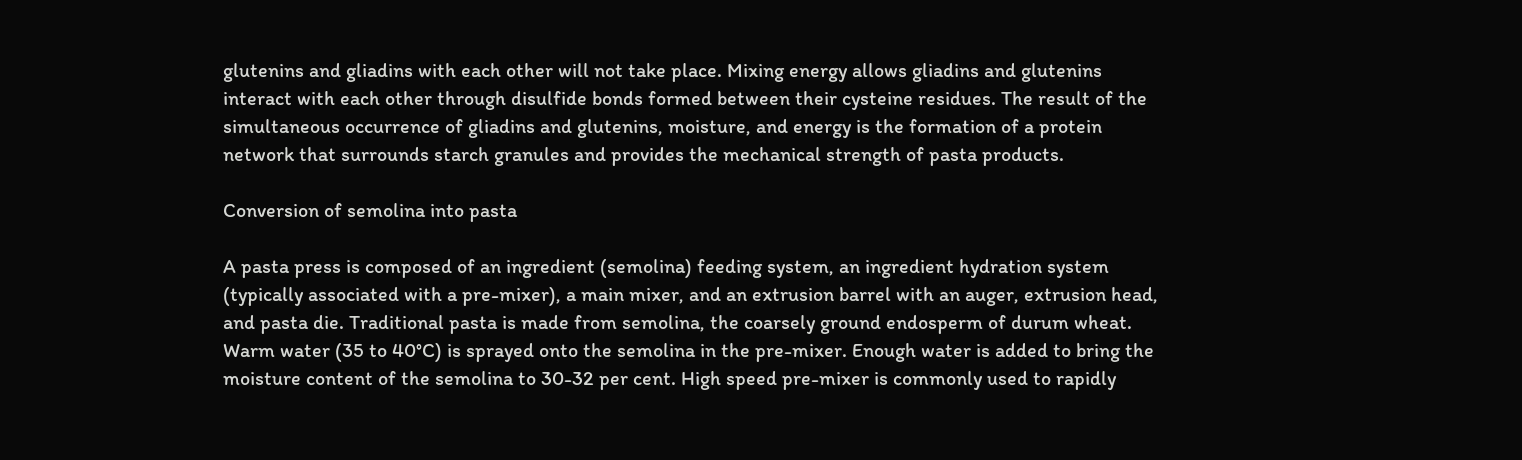glutenins and gliadins with each other will not take place. Mixing energy allows gliadins and glutenins interact with each other through disulfide bonds formed between their cysteine residues. The result of the simultaneous occurrence of gliadins and glutenins, moisture, and energy is the formation of a protein network that surrounds starch granules and provides the mechanical strength of pasta products.

Conversion of semolina into pasta

A pasta press is composed of an ingredient (semolina) feeding system, an ingredient hydration system (typically associated with a pre-mixer), a main mixer, and an extrusion barrel with an auger, extrusion head, and pasta die. Traditional pasta is made from semolina, the coarsely ground endosperm of durum wheat. Warm water (35 to 40°C) is sprayed onto the semolina in the pre-mixer. Enough water is added to bring the moisture content of the semolina to 30-32 per cent. High speed pre-mixer is commonly used to rapidly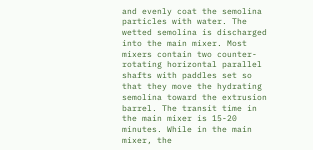and evenly coat the semolina particles with water. The wetted semolina is discharged into the main mixer. Most mixers contain two counter-rotating horizontal parallel shafts with paddles set so that they move the hydrating semolina toward the extrusion barrel. The transit time in the main mixer is 15-20 minutes. While in the main mixer, the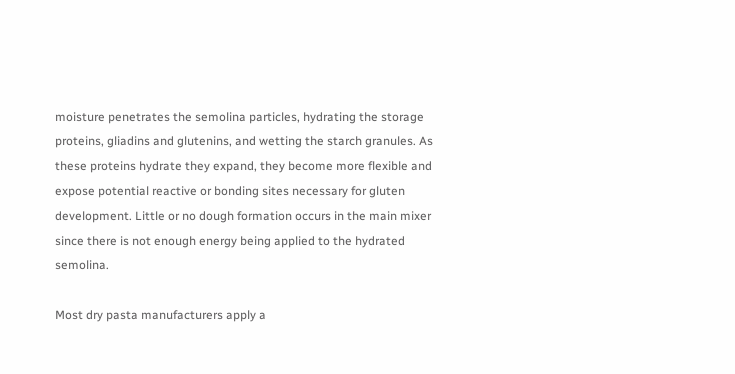moisture penetrates the semolina particles, hydrating the storage proteins, gliadins and glutenins, and wetting the starch granules. As these proteins hydrate they expand, they become more flexible and expose potential reactive or bonding sites necessary for gluten development. Little or no dough formation occurs in the main mixer since there is not enough energy being applied to the hydrated semolina.

Most dry pasta manufacturers apply a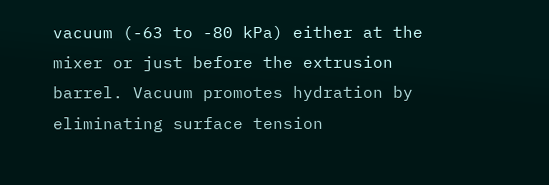vacuum (-63 to -80 kPa) either at the mixer or just before the extrusion barrel. Vacuum promotes hydration by eliminating surface tension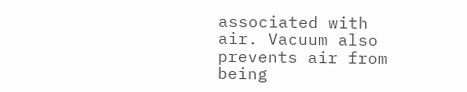associated with air. Vacuum also prevents air from being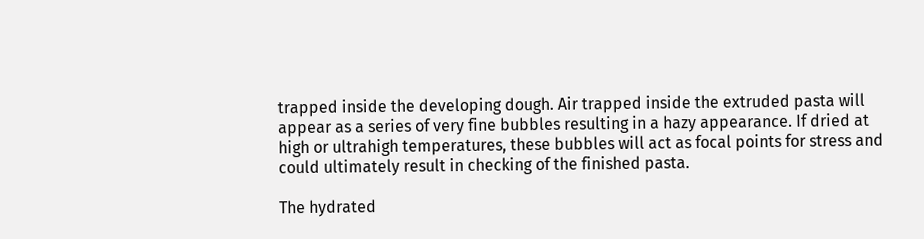trapped inside the developing dough. Air trapped inside the extruded pasta will appear as a series of very fine bubbles resulting in a hazy appearance. If dried at high or ultrahigh temperatures, these bubbles will act as focal points for stress and could ultimately result in checking of the finished pasta.

The hydrated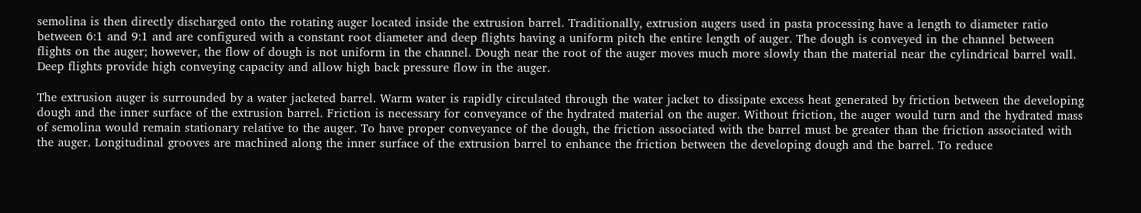semolina is then directly discharged onto the rotating auger located inside the extrusion barrel. Traditionally, extrusion augers used in pasta processing have a length to diameter ratio between 6:1 and 9:1 and are configured with a constant root diameter and deep flights having a uniform pitch the entire length of auger. The dough is conveyed in the channel between flights on the auger; however, the flow of dough is not uniform in the channel. Dough near the root of the auger moves much more slowly than the material near the cylindrical barrel wall. Deep flights provide high conveying capacity and allow high back pressure flow in the auger.

The extrusion auger is surrounded by a water jacketed barrel. Warm water is rapidly circulated through the water jacket to dissipate excess heat generated by friction between the developing dough and the inner surface of the extrusion barrel. Friction is necessary for conveyance of the hydrated material on the auger. Without friction, the auger would turn and the hydrated mass of semolina would remain stationary relative to the auger. To have proper conveyance of the dough, the friction associated with the barrel must be greater than the friction associated with the auger. Longitudinal grooves are machined along the inner surface of the extrusion barrel to enhance the friction between the developing dough and the barrel. To reduce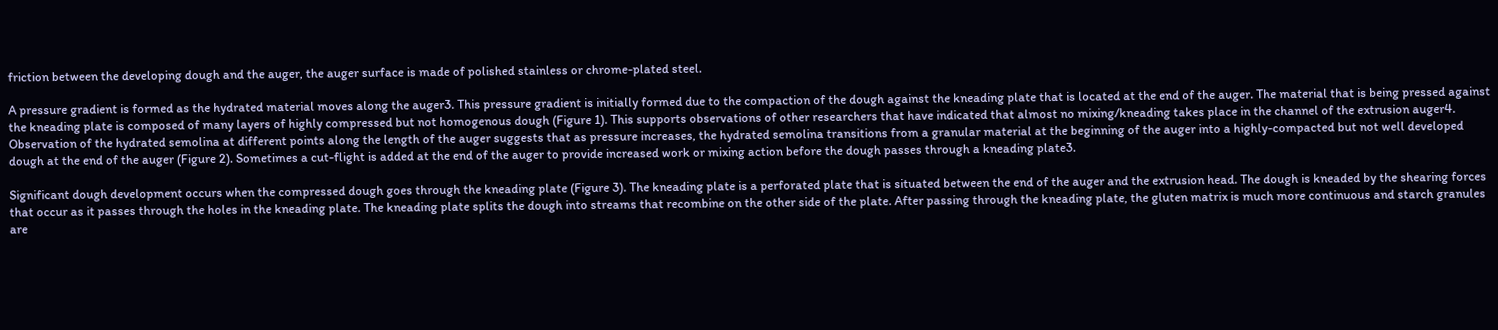friction between the developing dough and the auger, the auger surface is made of polished stainless or chrome-plated steel.

A pressure gradient is formed as the hydrated material moves along the auger3. This pressure gradient is initially formed due to the compaction of the dough against the kneading plate that is located at the end of the auger. The material that is being pressed against the kneading plate is composed of many layers of highly compressed but not homogenous dough (Figure 1). This supports observations of other researchers that have indicated that almost no mixing/kneading takes place in the channel of the extrusion auger4. Observation of the hydrated semolina at different points along the length of the auger suggests that as pressure increases, the hydrated semolina transitions from a granular material at the beginning of the auger into a highly-compacted but not well developed dough at the end of the auger (Figure 2). Sometimes a cut-flight is added at the end of the auger to provide increased work or mixing action before the dough passes through a kneading plate3.

Significant dough development occurs when the compressed dough goes through the kneading plate (Figure 3). The kneading plate is a perforated plate that is situated between the end of the auger and the extrusion head. The dough is kneaded by the shearing forces that occur as it passes through the holes in the kneading plate. The kneading plate splits the dough into streams that recombine on the other side of the plate. After passing through the kneading plate, the gluten matrix is much more continuous and starch granules are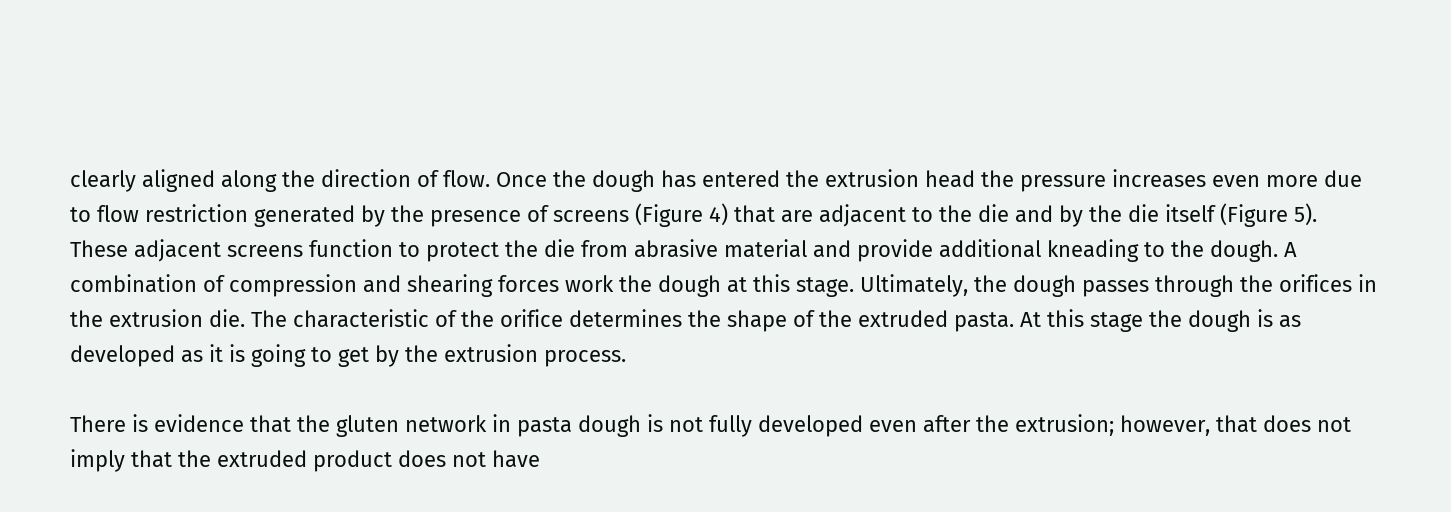clearly aligned along the direction of flow. Once the dough has entered the extrusion head the pressure increases even more due to flow restriction generated by the presence of screens (Figure 4) that are adjacent to the die and by the die itself (Figure 5). These adjacent screens function to protect the die from abrasive material and provide additional kneading to the dough. A combination of compression and shearing forces work the dough at this stage. Ultimately, the dough passes through the orifices in the extrusion die. The characteristic of the orifice determines the shape of the extruded pasta. At this stage the dough is as developed as it is going to get by the extrusion process.

There is evidence that the gluten network in pasta dough is not fully developed even after the extrusion; however, that does not imply that the extruded product does not have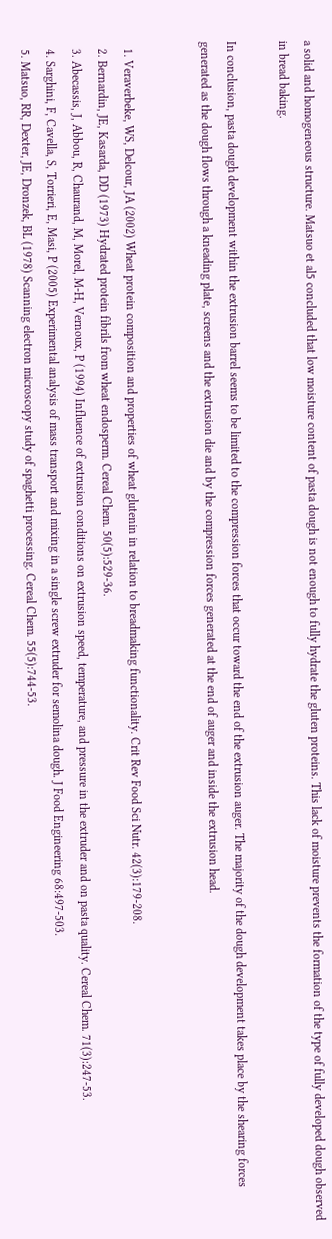a solid and homogeneous structure. Matsuo et al5 concluded that low moisture content of pasta dough is not enough to fully hydrate the gluten proteins. This lack of moisture prevents the formation of the type of fully developed dough observed in bread baking.

In conclusion, pasta dough development within the extrusion barrel seems to be limited to the compression forces that occur toward the end of the extrusion auger. The majority of the dough development takes place by the shearing forces generated as the dough flows through a kneading plate, screens and the extrusion die and by the compression forces generated at the end of auger and inside the extrusion head.


  1. Veraverbeke, WS, Delcour, JA (2002) Wheat protein composition and properties of wheat glutenin in relation to breadmaking functionality. Crit Rev Food Sci Nutr. 42(3):179-208.
  2. Bernardin, JE, Kasarda, DD (1973) Hydrated protein fibrils from wheat endosperm. Cereal Chem. 50(5):529-36.
  3. Abecassis, J, Abbou, R, Chaurand, M, Morel, M-H, Vernoux, P (1994) Influence of extrusion conditions on extrusion speed, temperature, and pressure in the extruder and on pasta quality. Cereal Chem. 71(3):247-53.
  4. Sarghini, F, Cavella, S, Torrieri, E, Masi, P (2005) Experimental analysis of mass transport and mixing in a single screw extruder for semolina dough. J Food Engineering 68:497-503.
  5. Matsuo, RR, Dexter, JE, Dronzek, BL (1978) Scanning electron microscopy study of spaghetti processing. Cereal Chem. 55(5):744-53.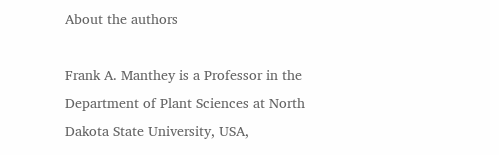About the authors

Frank A. Manthey is a Professor in the Department of Plant Sciences at North Dakota State University, USA,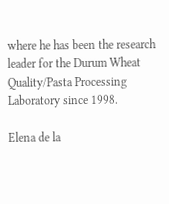where he has been the research leader for the Durum Wheat Quality/Pasta Processing Laboratory since 1998.

Elena de la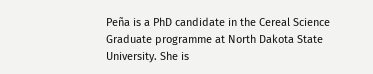Peña is a PhD candidate in the Cereal Science Graduate programme at North Dakota State University. She is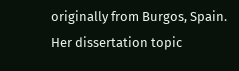originally from Burgos, Spain. Her dissertation topic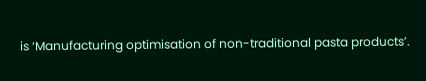is ‘Manufacturing optimisation of non-traditional pasta products’.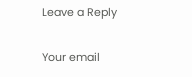Leave a Reply

Your email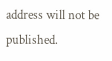address will not be published.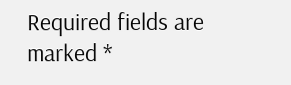Required fields are marked *